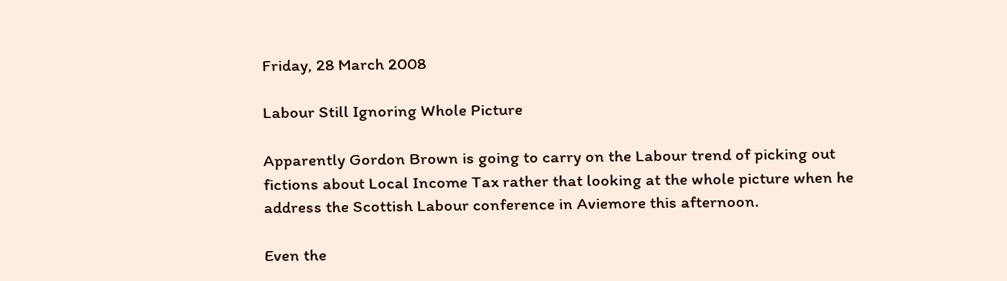Friday, 28 March 2008

Labour Still Ignoring Whole Picture

Apparently Gordon Brown is going to carry on the Labour trend of picking out fictions about Local Income Tax rather that looking at the whole picture when he address the Scottish Labour conference in Aviemore this afternoon.

Even the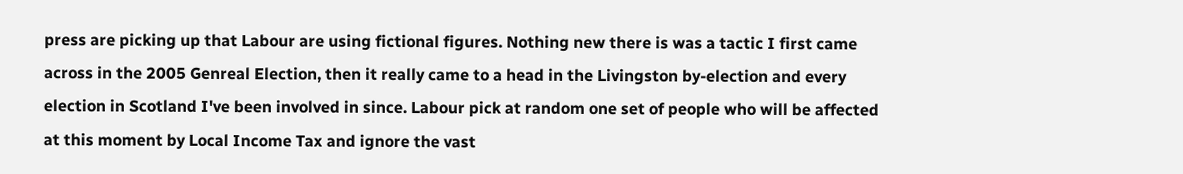press are picking up that Labour are using fictional figures. Nothing new there is was a tactic I first came across in the 2005 Genreal Election, then it really came to a head in the Livingston by-election and every election in Scotland I've been involved in since. Labour pick at random one set of people who will be affected at this moment by Local Income Tax and ignore the vast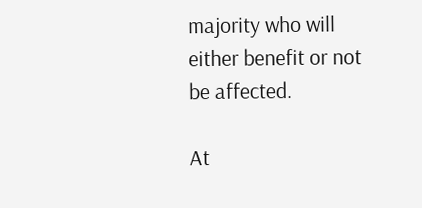majority who will either benefit or not be affected.

At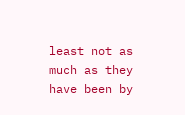least not as much as they have been by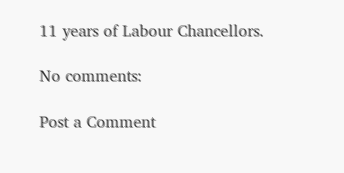11 years of Labour Chancellors.

No comments:

Post a Comment